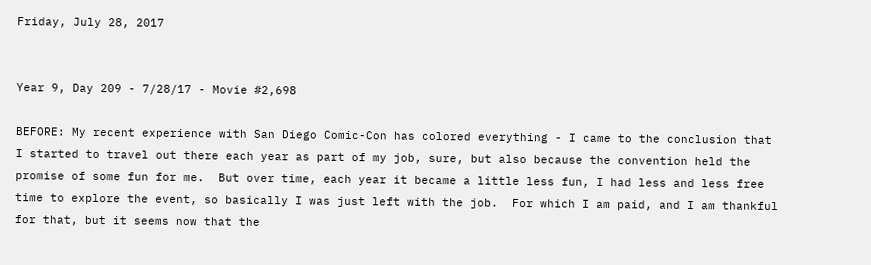Friday, July 28, 2017


Year 9, Day 209 - 7/28/17 - Movie #2,698

BEFORE: My recent experience with San Diego Comic-Con has colored everything - I came to the conclusion that I started to travel out there each year as part of my job, sure, but also because the convention held the promise of some fun for me.  But over time, each year it became a little less fun, I had less and less free time to explore the event, so basically I was just left with the job.  For which I am paid, and I am thankful for that, but it seems now that the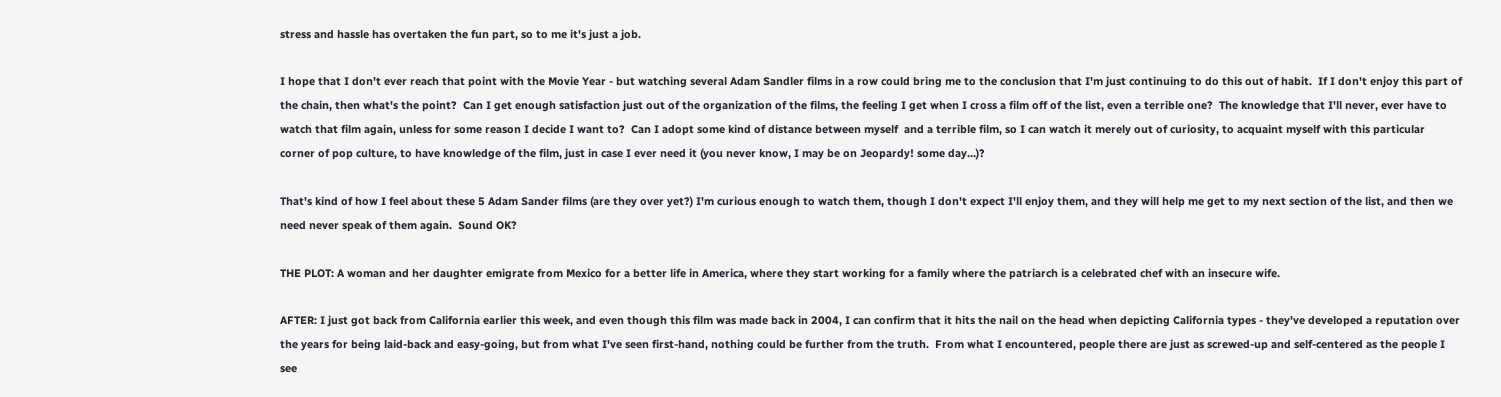stress and hassle has overtaken the fun part, so to me it's just a job.

I hope that I don't ever reach that point with the Movie Year - but watching several Adam Sandler films in a row could bring me to the conclusion that I'm just continuing to do this out of habit.  If I don't enjoy this part of the chain, then what's the point?  Can I get enough satisfaction just out of the organization of the films, the feeling I get when I cross a film off of the list, even a terrible one?  The knowledge that I'll never, ever have to watch that film again, unless for some reason I decide I want to?  Can I adopt some kind of distance between myself  and a terrible film, so I can watch it merely out of curiosity, to acquaint myself with this particular corner of pop culture, to have knowledge of the film, just in case I ever need it (you never know, I may be on Jeopardy! some day...)?

That's kind of how I feel about these 5 Adam Sander films (are they over yet?) I'm curious enough to watch them, though I don't expect I'll enjoy them, and they will help me get to my next section of the list, and then we need never speak of them again.  Sound OK?

THE PLOT: A woman and her daughter emigrate from Mexico for a better life in America, where they start working for a family where the patriarch is a celebrated chef with an insecure wife.

AFTER: I just got back from California earlier this week, and even though this film was made back in 2004, I can confirm that it hits the nail on the head when depicting California types - they've developed a reputation over the years for being laid-back and easy-going, but from what I've seen first-hand, nothing could be further from the truth.  From what I encountered, people there are just as screwed-up and self-centered as the people I see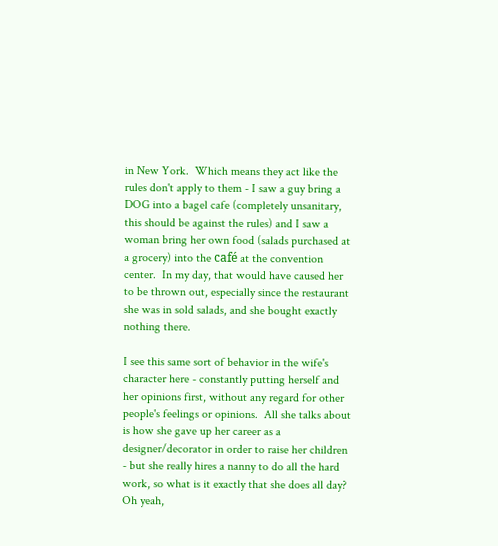in New York.  Which means they act like the rules don't apply to them - I saw a guy bring a DOG into a bagel cafe (completely unsanitary, this should be against the rules) and I saw a woman bring her own food (salads purchased at a grocery) into the café at the convention center.  In my day, that would have caused her to be thrown out, especially since the restaurant she was in sold salads, and she bought exactly nothing there.

I see this same sort of behavior in the wife's character here - constantly putting herself and her opinions first, without any regard for other people's feelings or opinions.  All she talks about is how she gave up her career as a designer/decorator in order to raise her children - but she really hires a nanny to do all the hard work, so what is it exactly that she does all day?  Oh yeah,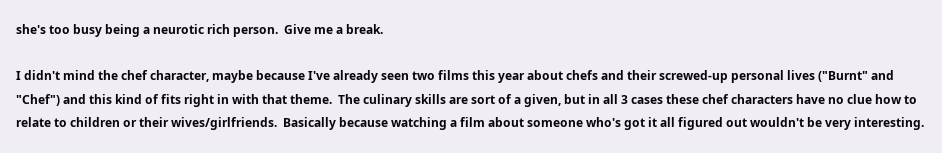she's too busy being a neurotic rich person.  Give me a break.

I didn't mind the chef character, maybe because I've already seen two films this year about chefs and their screwed-up personal lives ("Burnt" and "Chef") and this kind of fits right in with that theme.  The culinary skills are sort of a given, but in all 3 cases these chef characters have no clue how to relate to children or their wives/girlfriends.  Basically because watching a film about someone who's got it all figured out wouldn't be very interesting.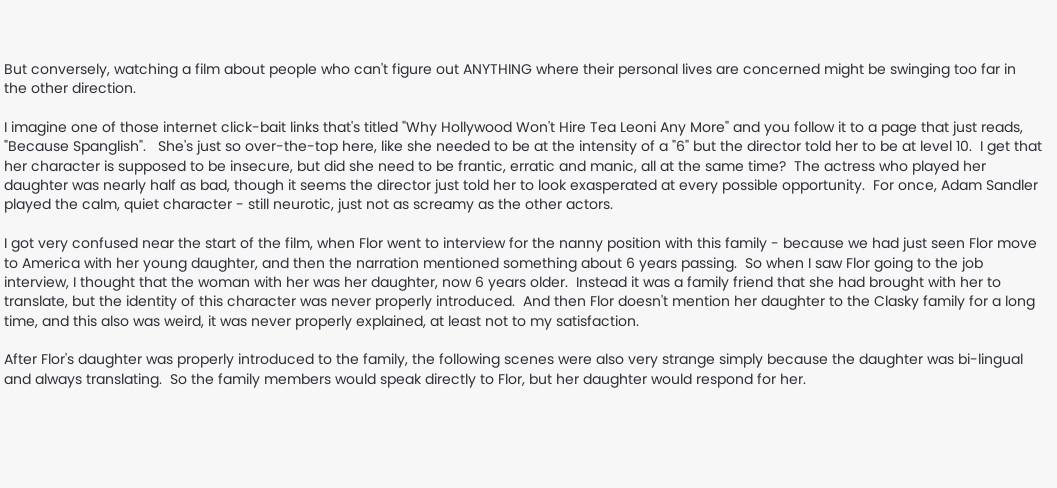But conversely, watching a film about people who can't figure out ANYTHING where their personal lives are concerned might be swinging too far in the other direction.

I imagine one of those internet click-bait links that's titled "Why Hollywood Won't Hire Tea Leoni Any More" and you follow it to a page that just reads, "Because Spanglish".   She's just so over-the-top here, like she needed to be at the intensity of a "6" but the director told her to be at level 10.  I get that her character is supposed to be insecure, but did she need to be frantic, erratic and manic, all at the same time?  The actress who played her daughter was nearly half as bad, though it seems the director just told her to look exasperated at every possible opportunity.  For once, Adam Sandler played the calm, quiet character - still neurotic, just not as screamy as the other actors.

I got very confused near the start of the film, when Flor went to interview for the nanny position with this family - because we had just seen Flor move to America with her young daughter, and then the narration mentioned something about 6 years passing.  So when I saw Flor going to the job interview, I thought that the woman with her was her daughter, now 6 years older.  Instead it was a family friend that she had brought with her to translate, but the identity of this character was never properly introduced.  And then Flor doesn't mention her daughter to the Clasky family for a long time, and this also was weird, it was never properly explained, at least not to my satisfaction.

After Flor's daughter was properly introduced to the family, the following scenes were also very strange simply because the daughter was bi-lingual and always translating.  So the family members would speak directly to Flor, but her daughter would respond for her.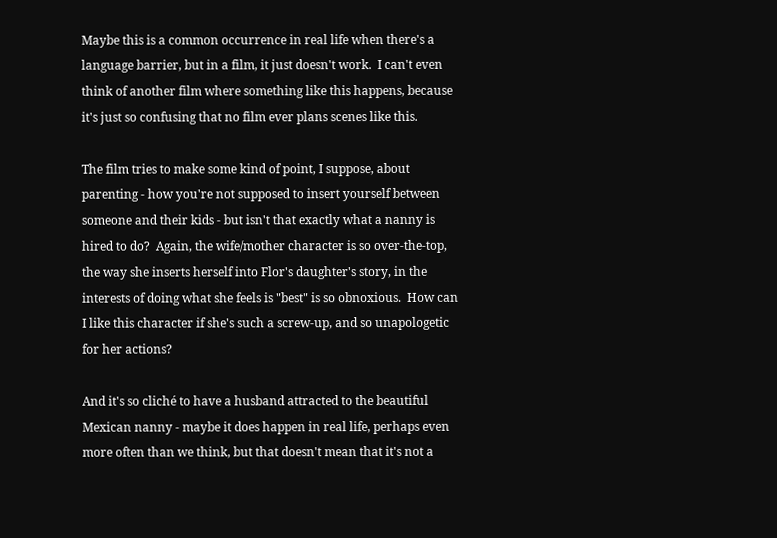Maybe this is a common occurrence in real life when there's a language barrier, but in a film, it just doesn't work.  I can't even think of another film where something like this happens, because it's just so confusing that no film ever plans scenes like this.

The film tries to make some kind of point, I suppose, about parenting - how you're not supposed to insert yourself between someone and their kids - but isn't that exactly what a nanny is hired to do?  Again, the wife/mother character is so over-the-top, the way she inserts herself into Flor's daughter's story, in the interests of doing what she feels is "best" is so obnoxious.  How can I like this character if she's such a screw-up, and so unapologetic for her actions?

And it's so cliché to have a husband attracted to the beautiful Mexican nanny - maybe it does happen in real life, perhaps even more often than we think, but that doesn't mean that it's not a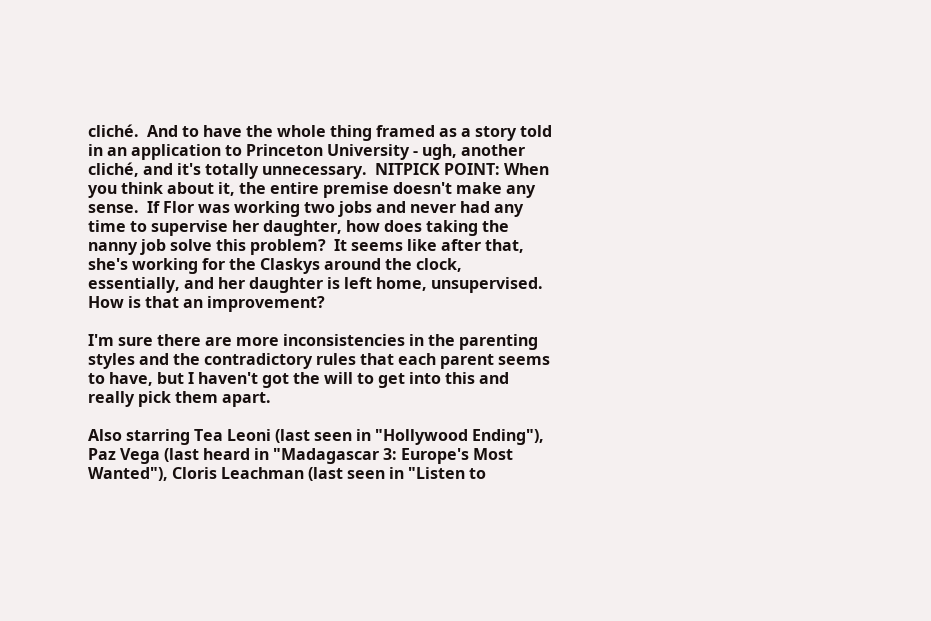cliché.  And to have the whole thing framed as a story told in an application to Princeton University - ugh, another cliché, and it's totally unnecessary.  NITPICK POINT: When you think about it, the entire premise doesn't make any sense.  If Flor was working two jobs and never had any time to supervise her daughter, how does taking the nanny job solve this problem?  It seems like after that, she's working for the Claskys around the clock, essentially, and her daughter is left home, unsupervised.  How is that an improvement?

I'm sure there are more inconsistencies in the parenting styles and the contradictory rules that each parent seems to have, but I haven't got the will to get into this and really pick them apart.

Also starring Tea Leoni (last seen in "Hollywood Ending"), Paz Vega (last heard in "Madagascar 3: Europe's Most Wanted"), Cloris Leachman (last seen in "Listen to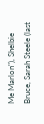Me Marlon"), Shelbie Bruce, Sarah Steele (last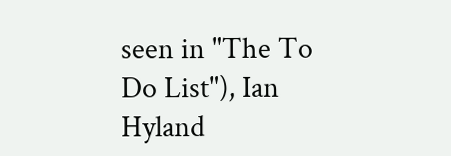seen in "The To Do List"), Ian Hyland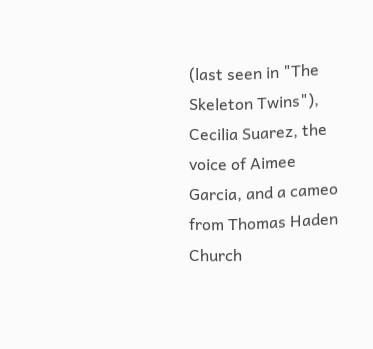(last seen in "The Skeleton Twins"), Cecilia Suarez, the voice of Aimee Garcia, and a cameo from Thomas Haden Church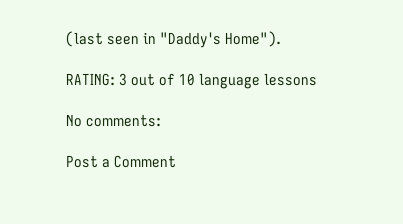(last seen in "Daddy's Home").

RATING: 3 out of 10 language lessons

No comments:

Post a Comment